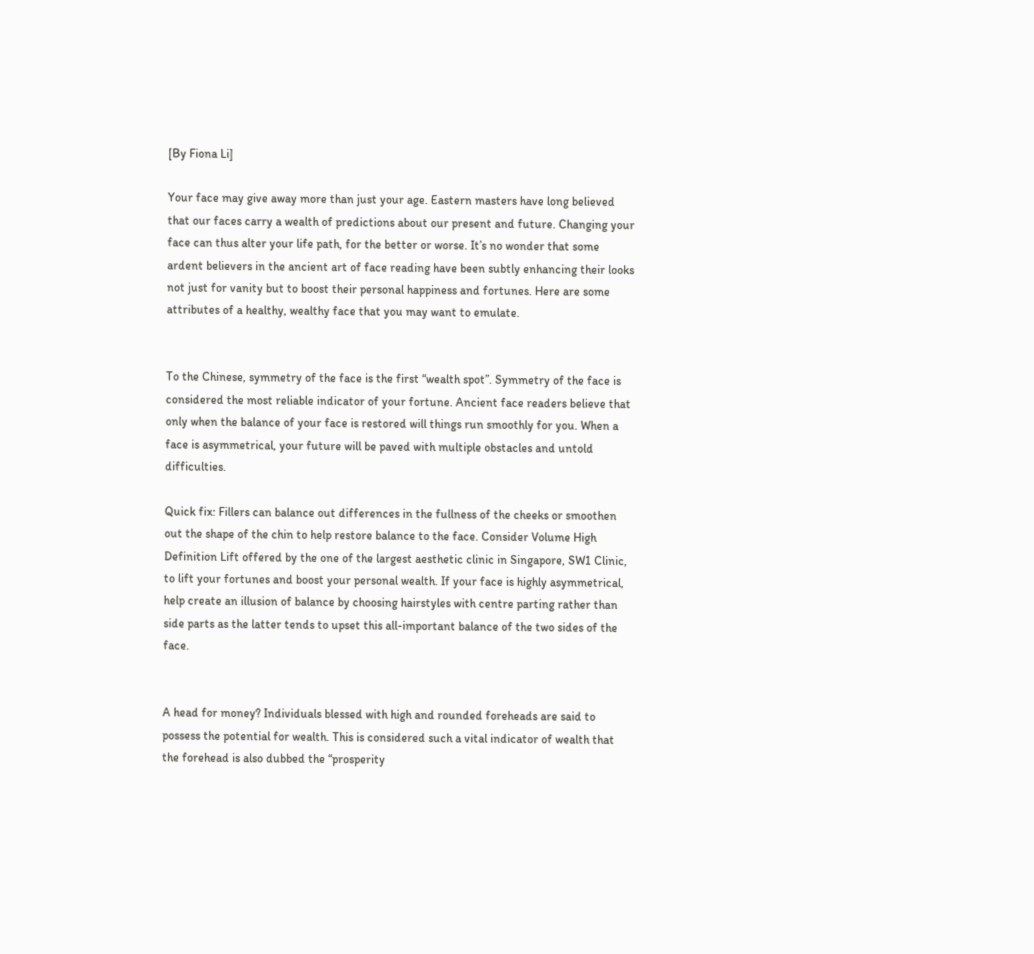[By Fiona Li]

Your face may give away more than just your age. Eastern masters have long believed that our faces carry a wealth of predictions about our present and future. Changing your face can thus alter your life path, for the better or worse. It’s no wonder that some ardent believers in the ancient art of face reading have been subtly enhancing their looks not just for vanity but to boost their personal happiness and fortunes. Here are some attributes of a healthy, wealthy face that you may want to emulate.


To the Chinese, symmetry of the face is the first “wealth spot”. Symmetry of the face is considered the most reliable indicator of your fortune. Ancient face readers believe that only when the balance of your face is restored will things run smoothly for you. When a face is asymmetrical, your future will be paved with multiple obstacles and untold difficulties.

Quick fix: Fillers can balance out differences in the fullness of the cheeks or smoothen out the shape of the chin to help restore balance to the face. Consider Volume High Definition Lift offered by the one of the largest aesthetic clinic in Singapore, SW1 Clinic, to lift your fortunes and boost your personal wealth. If your face is highly asymmetrical, help create an illusion of balance by choosing hairstyles with centre parting rather than side parts as the latter tends to upset this all-important balance of the two sides of the face.


A head for money? Individuals blessed with high and rounded foreheads are said to possess the potential for wealth. This is considered such a vital indicator of wealth that the forehead is also dubbed the “prosperity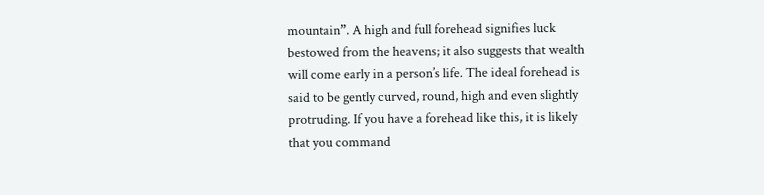mountain”. A high and full forehead signifies luck bestowed from the heavens; it also suggests that wealth will come early in a person’s life. The ideal forehead is said to be gently curved, round, high and even slightly protruding. If you have a forehead like this, it is likely that you command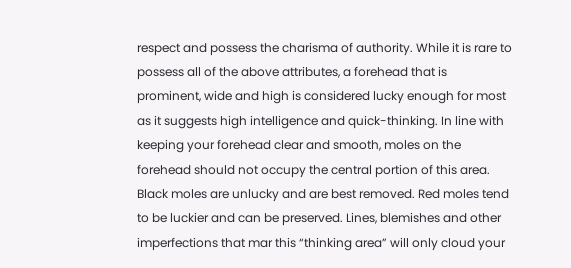respect and possess the charisma of authority. While it is rare to possess all of the above attributes, a forehead that is prominent, wide and high is considered lucky enough for most as it suggests high intelligence and quick-thinking. In line with keeping your forehead clear and smooth, moles on the forehead should not occupy the central portion of this area. Black moles are unlucky and are best removed. Red moles tend to be luckier and can be preserved. Lines, blemishes and other imperfections that mar this “thinking area” will only cloud your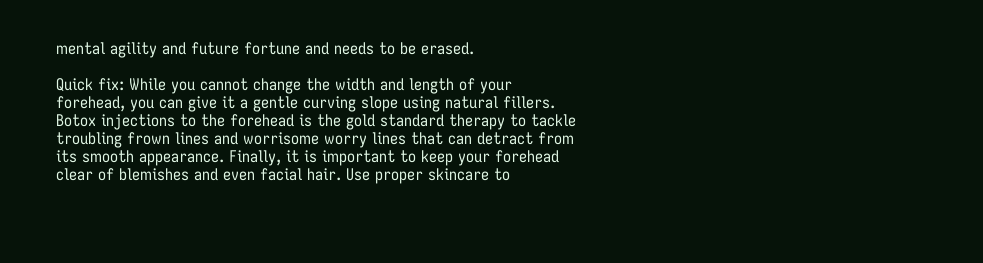mental agility and future fortune and needs to be erased.

Quick fix: While you cannot change the width and length of your forehead, you can give it a gentle curving slope using natural fillers. Botox injections to the forehead is the gold standard therapy to tackle troubling frown lines and worrisome worry lines that can detract from its smooth appearance. Finally, it is important to keep your forehead clear of blemishes and even facial hair. Use proper skincare to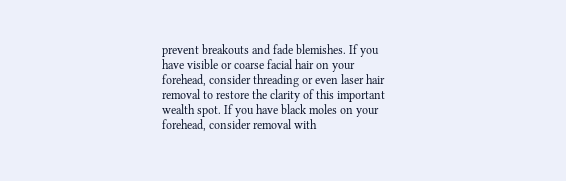prevent breakouts and fade blemishes. If you have visible or coarse facial hair on your forehead, consider threading or even laser hair removal to restore the clarity of this important wealth spot. If you have black moles on your forehead, consider removal with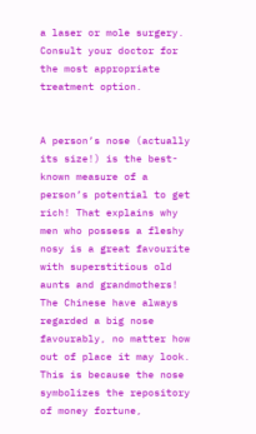a laser or mole surgery. Consult your doctor for the most appropriate treatment option.


A person’s nose (actually its size!) is the best-known measure of a person’s potential to get rich! That explains why men who possess a fleshy nosy is a great favourite with superstitious old aunts and grandmothers! The Chinese have always regarded a big nose favourably, no matter how out of place it may look. This is because the nose symbolizes the repository of money fortune,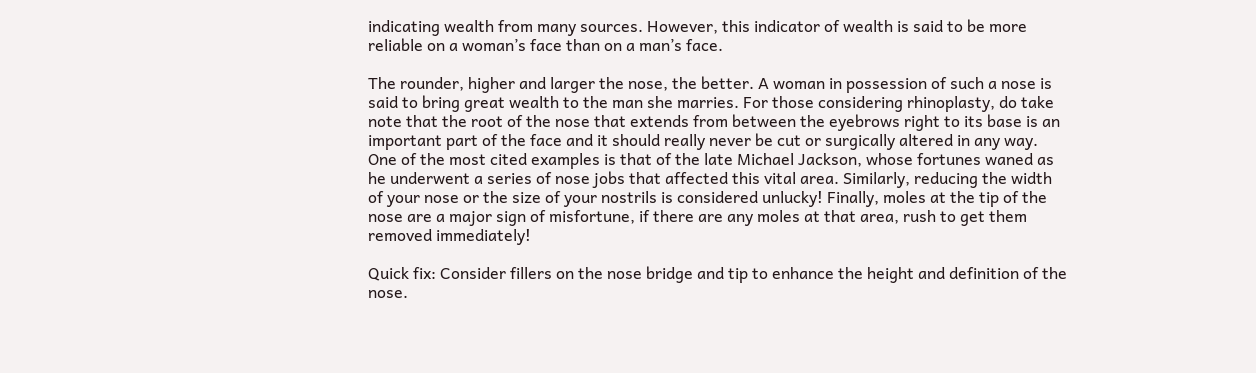indicating wealth from many sources. However, this indicator of wealth is said to be more reliable on a woman’s face than on a man’s face.

The rounder, higher and larger the nose, the better. A woman in possession of such a nose is said to bring great wealth to the man she marries. For those considering rhinoplasty, do take note that the root of the nose that extends from between the eyebrows right to its base is an important part of the face and it should really never be cut or surgically altered in any way. One of the most cited examples is that of the late Michael Jackson, whose fortunes waned as he underwent a series of nose jobs that affected this vital area. Similarly, reducing the width of your nose or the size of your nostrils is considered unlucky! Finally, moles at the tip of the nose are a major sign of misfortune, if there are any moles at that area, rush to get them removed immediately!

Quick fix: Consider fillers on the nose bridge and tip to enhance the height and definition of the nose.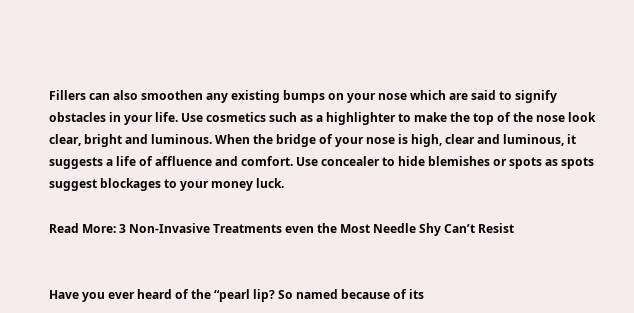Fillers can also smoothen any existing bumps on your nose which are said to signify obstacles in your life. Use cosmetics such as a highlighter to make the top of the nose look clear, bright and luminous. When the bridge of your nose is high, clear and luminous, it suggests a life of affluence and comfort. Use concealer to hide blemishes or spots as spots suggest blockages to your money luck.

Read More: 3 Non-Invasive Treatments even the Most Needle Shy Can’t Resist


Have you ever heard of the “pearl lip? So named because of its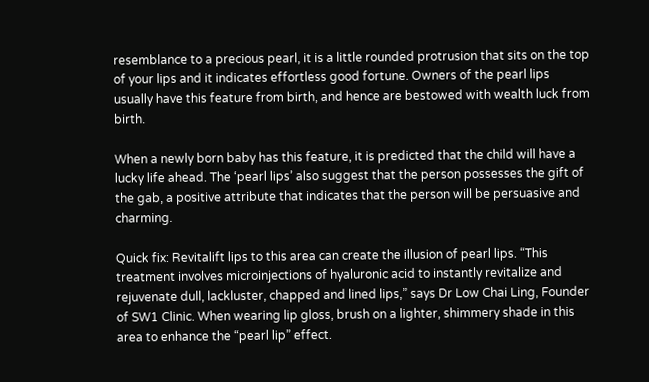resemblance to a precious pearl, it is a little rounded protrusion that sits on the top of your lips and it indicates effortless good fortune. Owners of the pearl lips usually have this feature from birth, and hence are bestowed with wealth luck from birth.

When a newly born baby has this feature, it is predicted that the child will have a lucky life ahead. The ‘pearl lips’ also suggest that the person possesses the gift of the gab, a positive attribute that indicates that the person will be persuasive and charming.

Quick fix: Revitalift lips to this area can create the illusion of pearl lips. “This treatment involves microinjections of hyaluronic acid to instantly revitalize and rejuvenate dull, lackluster, chapped and lined lips,” says Dr Low Chai Ling, Founder of SW1 Clinic. When wearing lip gloss, brush on a lighter, shimmery shade in this area to enhance the “pearl lip” effect.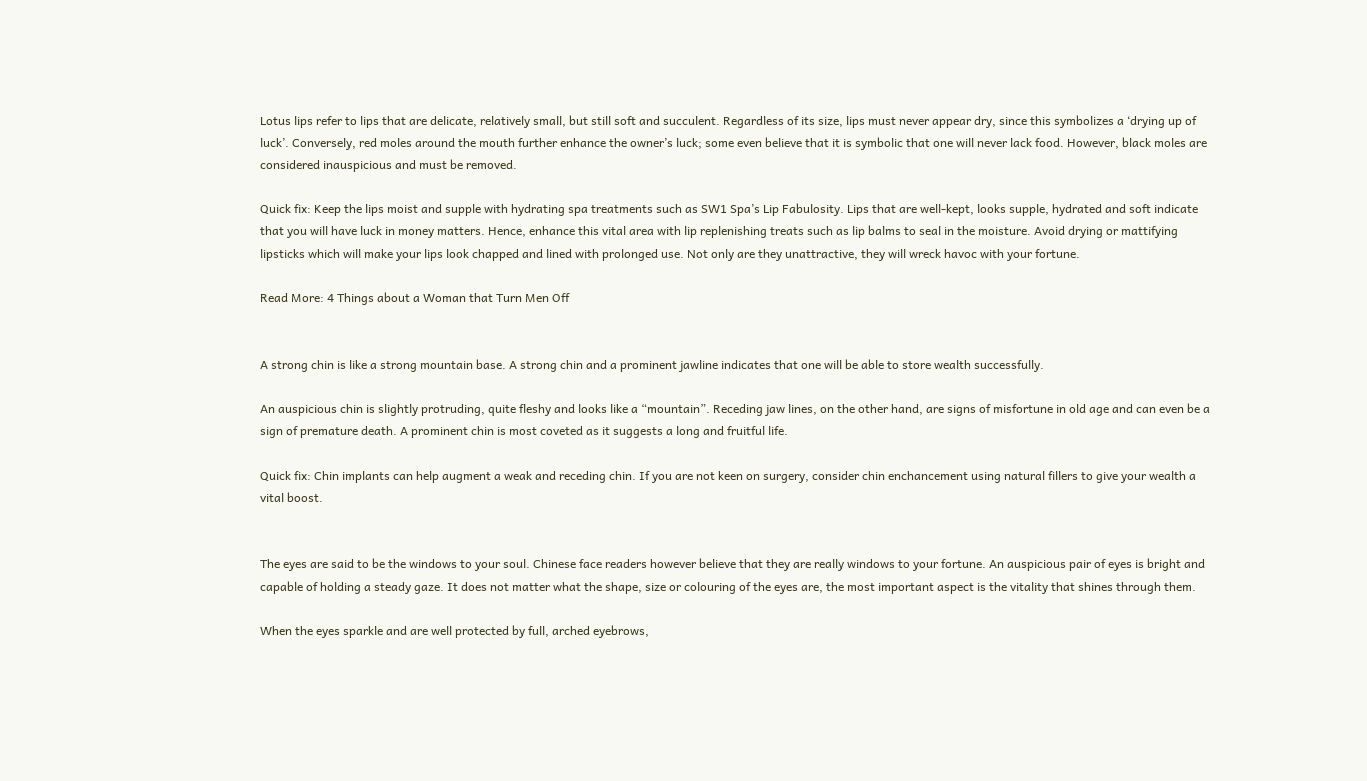Lotus lips refer to lips that are delicate, relatively small, but still soft and succulent. Regardless of its size, lips must never appear dry, since this symbolizes a ‘drying up of luck’. Conversely, red moles around the mouth further enhance the owner’s luck; some even believe that it is symbolic that one will never lack food. However, black moles are considered inauspicious and must be removed.

Quick fix: Keep the lips moist and supple with hydrating spa treatments such as SW1 Spa’s Lip Fabulosity. Lips that are well-kept, looks supple, hydrated and soft indicate that you will have luck in money matters. Hence, enhance this vital area with lip replenishing treats such as lip balms to seal in the moisture. Avoid drying or mattifying lipsticks which will make your lips look chapped and lined with prolonged use. Not only are they unattractive, they will wreck havoc with your fortune.

Read More: 4 Things about a Woman that Turn Men Off


A strong chin is like a strong mountain base. A strong chin and a prominent jawline indicates that one will be able to store wealth successfully.

An auspicious chin is slightly protruding, quite fleshy and looks like a “mountain”. Receding jaw lines, on the other hand, are signs of misfortune in old age and can even be a sign of premature death. A prominent chin is most coveted as it suggests a long and fruitful life.

Quick fix: Chin implants can help augment a weak and receding chin. If you are not keen on surgery, consider chin enchancement using natural fillers to give your wealth a vital boost.


The eyes are said to be the windows to your soul. Chinese face readers however believe that they are really windows to your fortune. An auspicious pair of eyes is bright and capable of holding a steady gaze. It does not matter what the shape, size or colouring of the eyes are, the most important aspect is the vitality that shines through them.

When the eyes sparkle and are well protected by full, arched eyebrows,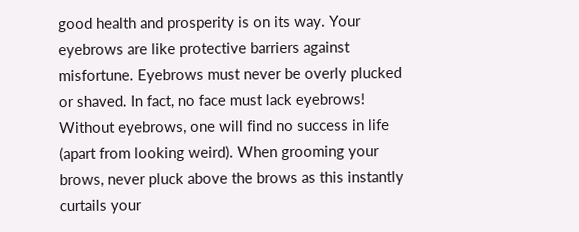good health and prosperity is on its way. Your eyebrows are like protective barriers against misfortune. Eyebrows must never be overly plucked or shaved. In fact, no face must lack eyebrows! Without eyebrows, one will find no success in life (apart from looking weird). When grooming your brows, never pluck above the brows as this instantly curtails your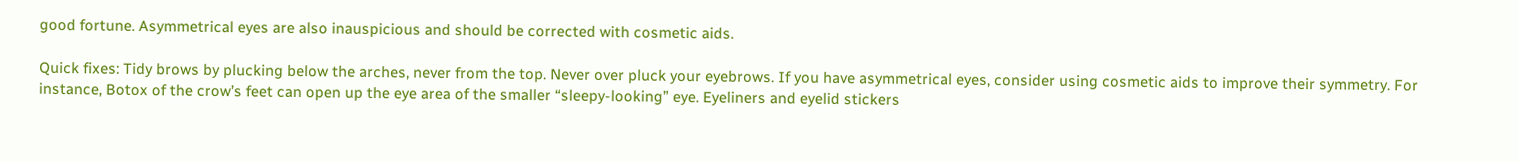good fortune. Asymmetrical eyes are also inauspicious and should be corrected with cosmetic aids.

Quick fixes: Tidy brows by plucking below the arches, never from the top. Never over pluck your eyebrows. If you have asymmetrical eyes, consider using cosmetic aids to improve their symmetry. For instance, Botox of the crow’s feet can open up the eye area of the smaller “sleepy-looking” eye. Eyeliners and eyelid stickers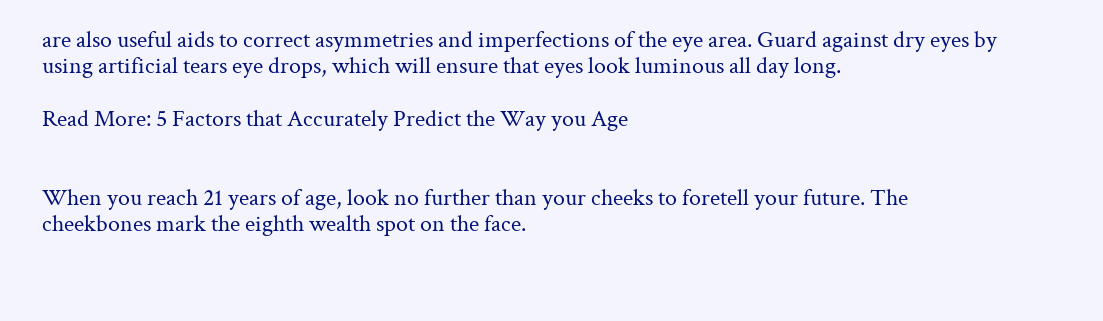are also useful aids to correct asymmetries and imperfections of the eye area. Guard against dry eyes by using artificial tears eye drops, which will ensure that eyes look luminous all day long.

Read More: 5 Factors that Accurately Predict the Way you Age


When you reach 21 years of age, look no further than your cheeks to foretell your future. The cheekbones mark the eighth wealth spot on the face.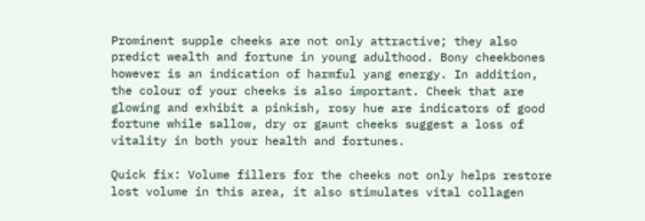Prominent supple cheeks are not only attractive; they also predict wealth and fortune in young adulthood. Bony cheekbones however is an indication of harmful yang energy. In addition, the colour of your cheeks is also important. Cheek that are glowing and exhibit a pinkish, rosy hue are indicators of good fortune while sallow, dry or gaunt cheeks suggest a loss of vitality in both your health and fortunes.

Quick fix: Volume fillers for the cheeks not only helps restore lost volume in this area, it also stimulates vital collagen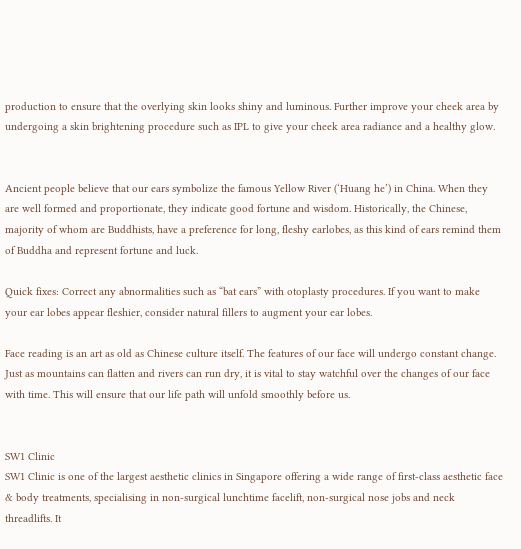production to ensure that the overlying skin looks shiny and luminous. Further improve your cheek area by undergoing a skin brightening procedure such as IPL to give your cheek area radiance and a healthy glow.


Ancient people believe that our ears symbolize the famous Yellow River (‘Huang he’) in China. When they are well formed and proportionate, they indicate good fortune and wisdom. Historically, the Chinese, majority of whom are Buddhists, have a preference for long, fleshy earlobes, as this kind of ears remind them of Buddha and represent fortune and luck.

Quick fixes: Correct any abnormalities such as “bat ears” with otoplasty procedures. If you want to make your ear lobes appear fleshier, consider natural fillers to augment your ear lobes.

Face reading is an art as old as Chinese culture itself. The features of our face will undergo constant change. Just as mountains can flatten and rivers can run dry, it is vital to stay watchful over the changes of our face with time. This will ensure that our life path will unfold smoothly before us.


SW1 Clinic
SW1 Clinic is one of the largest aesthetic clinics in Singapore offering a wide range of first-class aesthetic face & body treatments, specialising in non-surgical lunchtime facelift, non-surgical nose jobs and neck threadlifts. It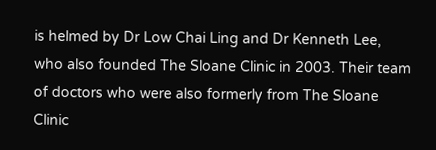is helmed by Dr Low Chai Ling and Dr Kenneth Lee, who also founded The Sloane Clinic in 2003. Their team of doctors who were also formerly from The Sloane Clinic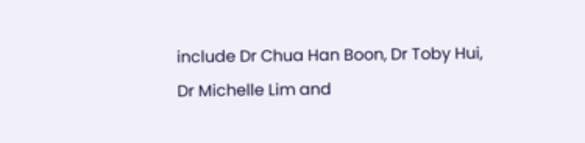include Dr Chua Han Boon, Dr Toby Hui, Dr Michelle Lim and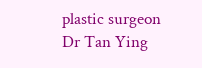plastic surgeon Dr Tan Ying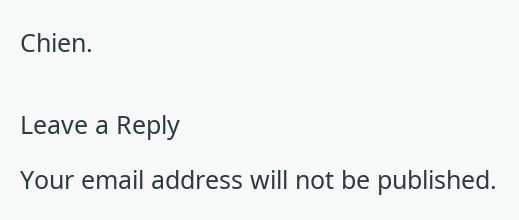Chien.


Leave a Reply

Your email address will not be published.